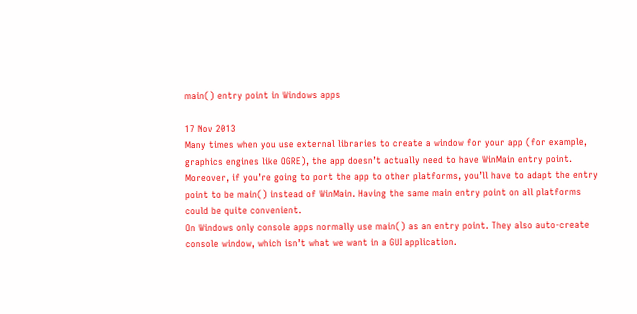main() entry point in Windows apps

17 Nov 2013
Many times when you use external libraries to create a window for your app (for example, graphics engines like OGRE), the app doesn’t actually need to have WinMain entry point. Moreover, if you’re going to port the app to other platforms, you’ll have to adapt the entry point to be main() instead of WinMain. Having the same main entry point on all platforms could be quite convenient.
On Windows only console apps normally use main() as an entry point. They also auto-create console window, which isn’t what we want in a GUI application.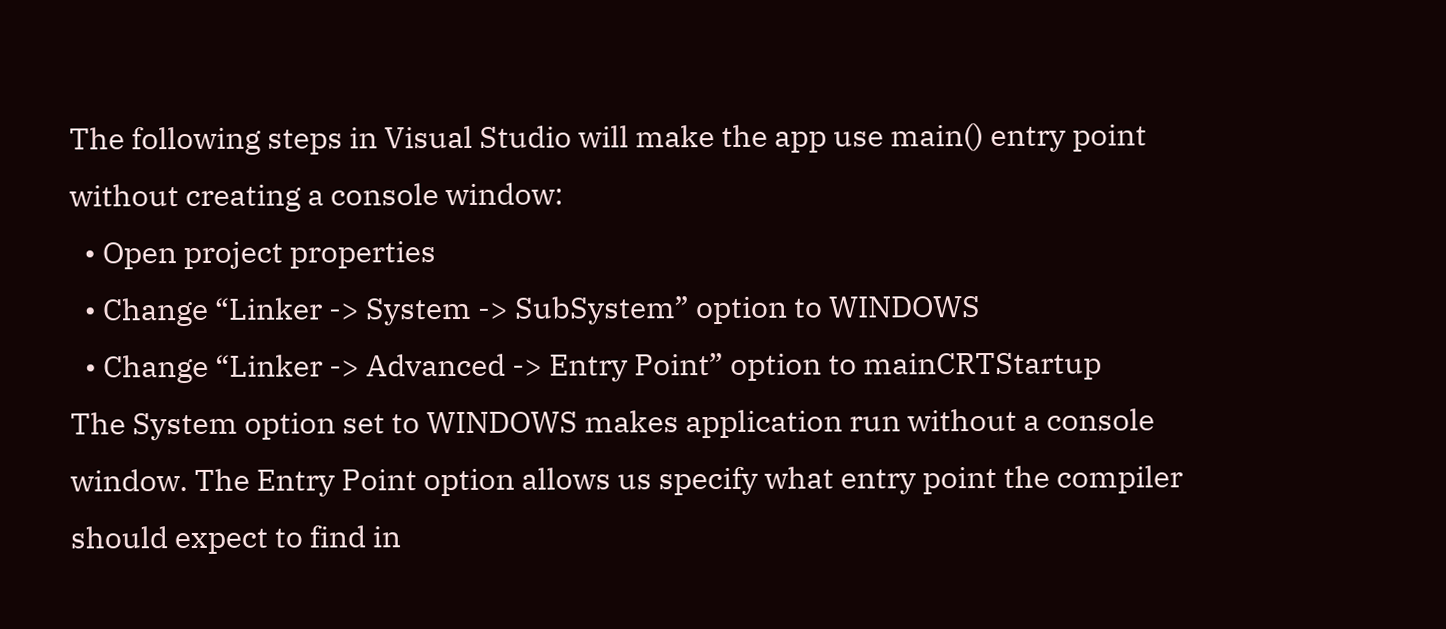The following steps in Visual Studio will make the app use main() entry point without creating a console window:
  • Open project properties
  • Change “Linker -> System -> SubSystem” option to WINDOWS
  • Change “Linker -> Advanced -> Entry Point” option to mainCRTStartup
The System option set to WINDOWS makes application run without a console window. The Entry Point option allows us specify what entry point the compiler should expect to find in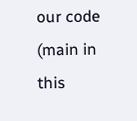our code (main in this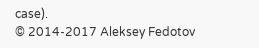case).
© 2014-2017 Aleksey Fedotov